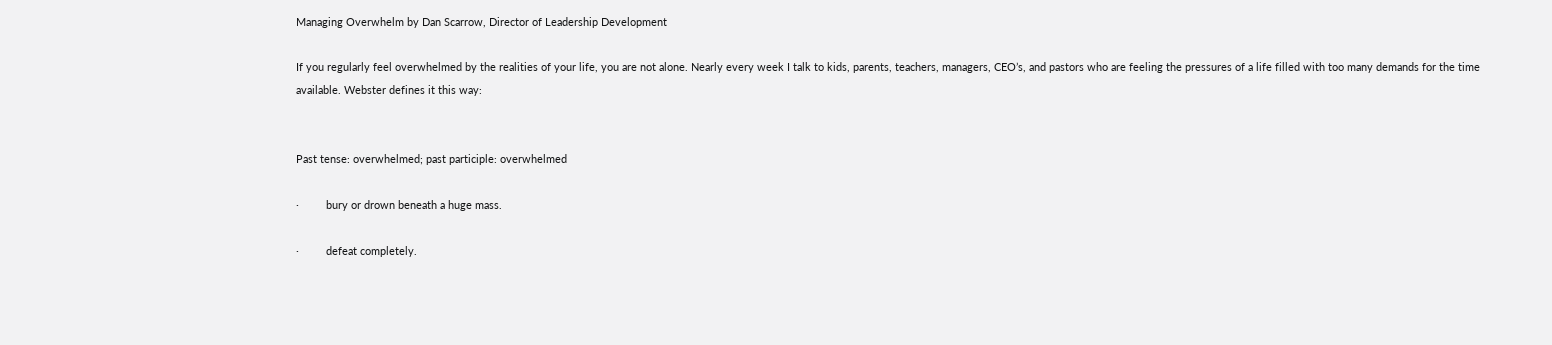Managing Overwhelm by Dan Scarrow, Director of Leadership Development

If you regularly feel overwhelmed by the realities of your life, you are not alone. Nearly every week I talk to kids, parents, teachers, managers, CEO’s, and pastors who are feeling the pressures of a life filled with too many demands for the time available. Webster defines it this way:


Past tense: overwhelmed; past participle: overwhelmed

·         bury or drown beneath a huge mass.

·         defeat completely.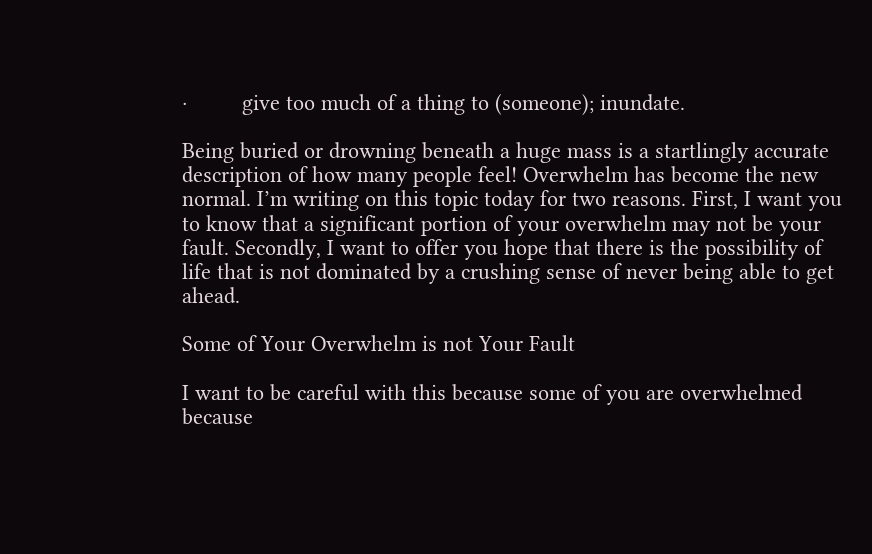·         give too much of a thing to (someone); inundate.

Being buried or drowning beneath a huge mass is a startlingly accurate description of how many people feel! Overwhelm has become the new normal. I’m writing on this topic today for two reasons. First, I want you to know that a significant portion of your overwhelm may not be your fault. Secondly, I want to offer you hope that there is the possibility of life that is not dominated by a crushing sense of never being able to get ahead.

Some of Your Overwhelm is not Your Fault

I want to be careful with this because some of you are overwhelmed because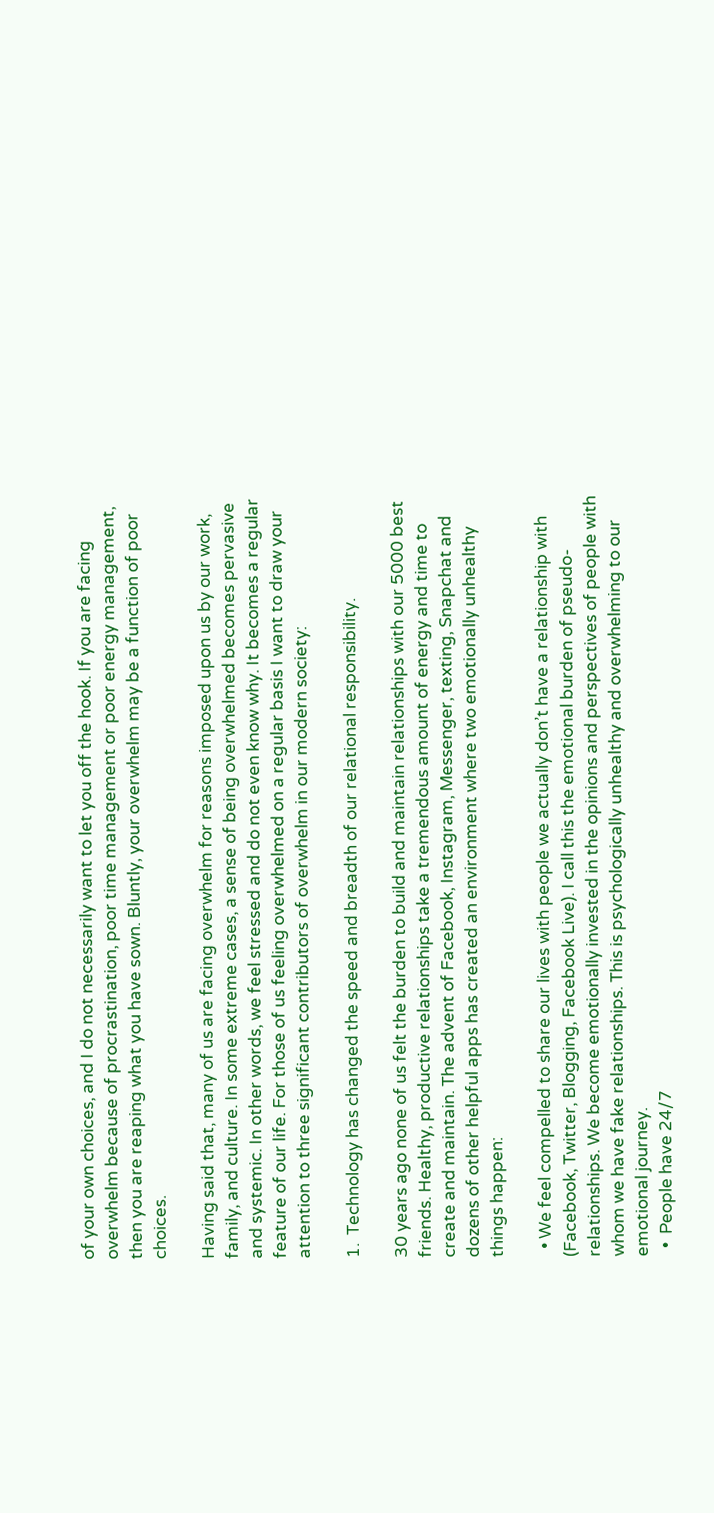of your own choices, and I do not necessarily want to let you off the hook. If you are facing overwhelm because of procrastination, poor time management or poor energy management, then you are reaping what you have sown. Bluntly, your overwhelm may be a function of poor choices.

Having said that, many of us are facing overwhelm for reasons imposed upon us by our work, family, and culture. In some extreme cases, a sense of being overwhelmed becomes pervasive and systemic. In other words, we feel stressed and do not even know why. It becomes a regular feature of our life. For those of us feeling overwhelmed on a regular basis I want to draw your attention to three significant contributors of overwhelm in our modern society:

1.  Technology has changed the speed and breadth of our relational responsibility.

30 years ago none of us felt the burden to build and maintain relationships with our 5000 best friends. Healthy, productive relationships take a tremendous amount of energy and time to create and maintain. The advent of Facebook, Instagram, Messenger, texting, Snapchat and dozens of other helpful apps has created an environment where two emotionally unhealthy things happen:

  • We feel compelled to share our lives with people we actually don’t have a relationship with (Facebook, Twitter, Blogging, Facebook Live). I call this the emotional burden of pseudo-relationships. We become emotionally invested in the opinions and perspectives of people with whom we have fake relationships. This is psychologically unhealthy and overwhelming to our emotional journey.
  •  People have 24/7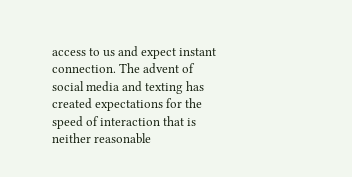access to us and expect instant connection. The advent of social media and texting has created expectations for the speed of interaction that is neither reasonable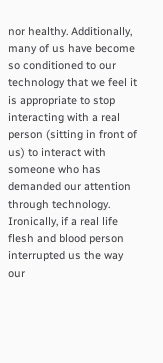nor healthy. Additionally, many of us have become so conditioned to our technology that we feel it is appropriate to stop interacting with a real person (sitting in front of us) to interact with someone who has demanded our attention through technology. Ironically, if a real life flesh and blood person interrupted us the way our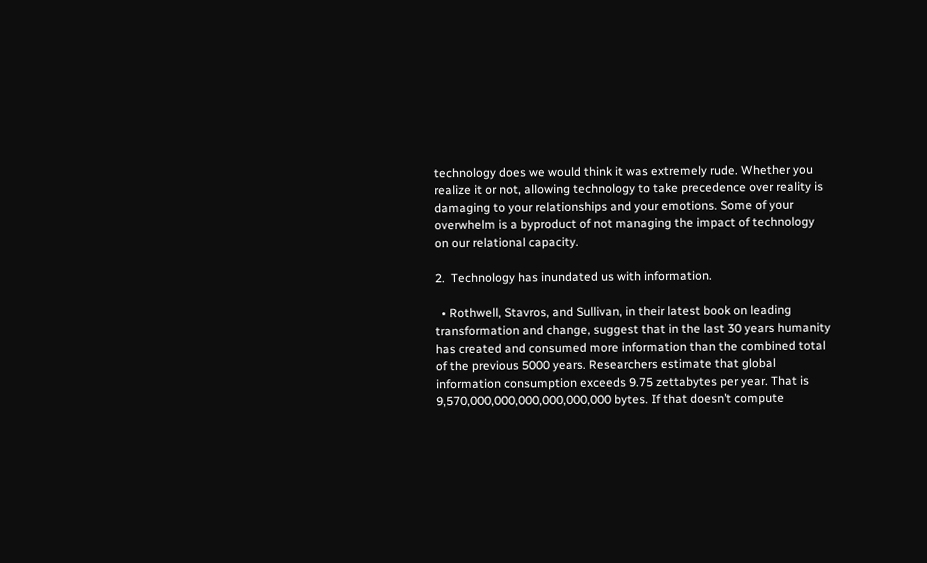technology does we would think it was extremely rude. Whether you realize it or not, allowing technology to take precedence over reality is damaging to your relationships and your emotions. Some of your overwhelm is a byproduct of not managing the impact of technology on our relational capacity.

2.  Technology has inundated us with information.

  • Rothwell, Stavros, and Sullivan, in their latest book on leading transformation and change, suggest that in the last 30 years humanity has created and consumed more information than the combined total of the previous 5000 years. Researchers estimate that global information consumption exceeds 9.75 zettabytes per year. That is 9,570,000,000,000,000,000,000 bytes. If that doesn’t compute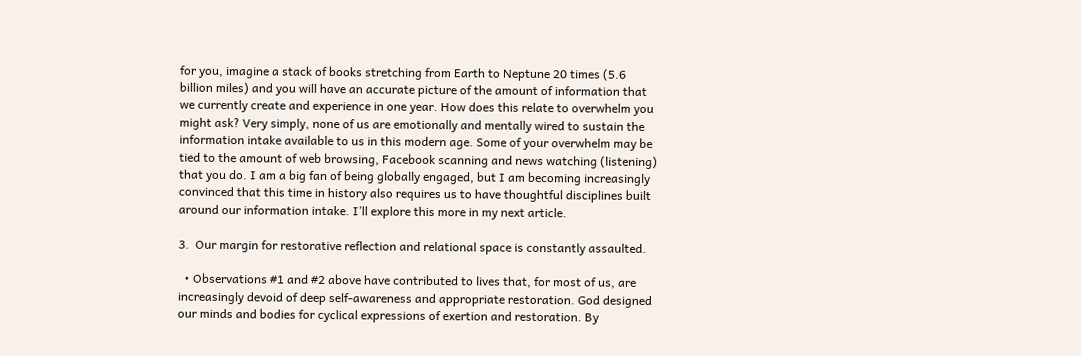for you, imagine a stack of books stretching from Earth to Neptune 20 times (5.6 billion miles) and you will have an accurate picture of the amount of information that we currently create and experience in one year. How does this relate to overwhelm you might ask? Very simply, none of us are emotionally and mentally wired to sustain the information intake available to us in this modern age. Some of your overwhelm may be tied to the amount of web browsing, Facebook scanning and news watching (listening) that you do. I am a big fan of being globally engaged, but I am becoming increasingly convinced that this time in history also requires us to have thoughtful disciplines built around our information intake. I’ll explore this more in my next article.

3.  Our margin for restorative reflection and relational space is constantly assaulted.

  • Observations #1 and #2 above have contributed to lives that, for most of us, are increasingly devoid of deep self-awareness and appropriate restoration. God designed our minds and bodies for cyclical expressions of exertion and restoration. By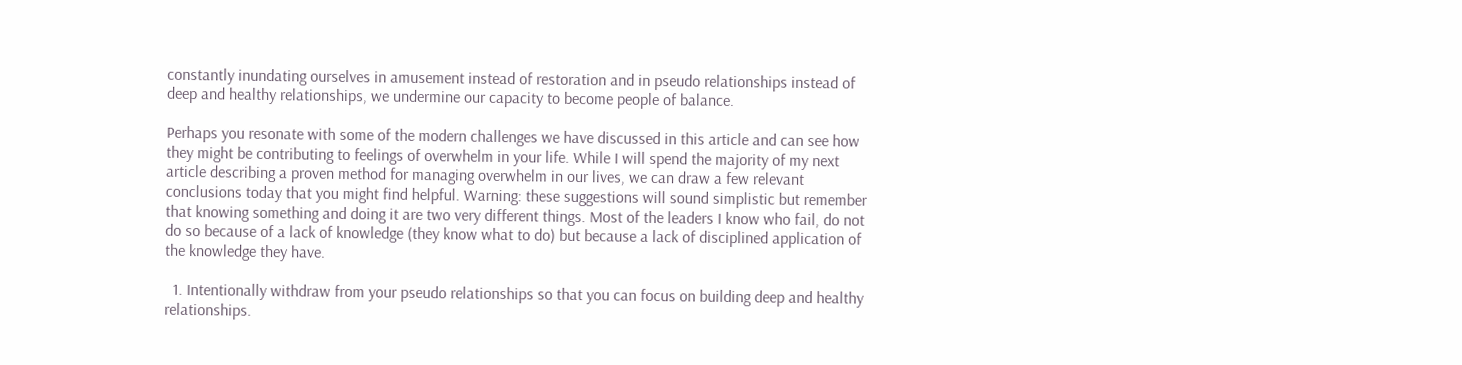constantly inundating ourselves in amusement instead of restoration and in pseudo relationships instead of deep and healthy relationships, we undermine our capacity to become people of balance.

Perhaps you resonate with some of the modern challenges we have discussed in this article and can see how they might be contributing to feelings of overwhelm in your life. While I will spend the majority of my next article describing a proven method for managing overwhelm in our lives, we can draw a few relevant conclusions today that you might find helpful. Warning: these suggestions will sound simplistic but remember that knowing something and doing it are two very different things. Most of the leaders I know who fail, do not do so because of a lack of knowledge (they know what to do) but because a lack of disciplined application of the knowledge they have.

  1. Intentionally withdraw from your pseudo relationships so that you can focus on building deep and healthy relationships.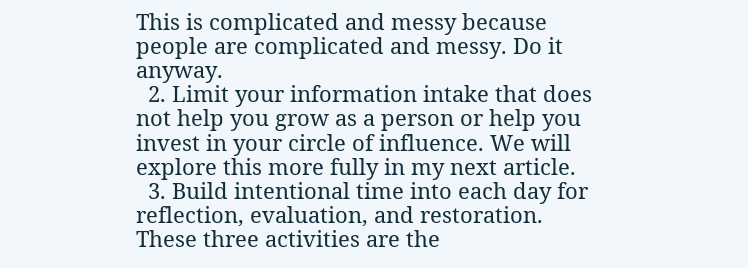This is complicated and messy because people are complicated and messy. Do it anyway.
  2. Limit your information intake that does not help you grow as a person or help you invest in your circle of influence. We will explore this more fully in my next article.
  3. Build intentional time into each day for reflection, evaluation, and restoration. These three activities are the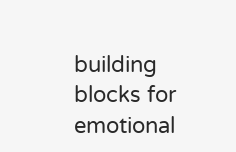building blocks for emotional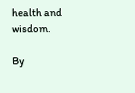health and wisdom.

By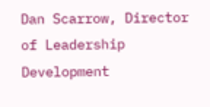Dan Scarrow, Director of Leadership Development